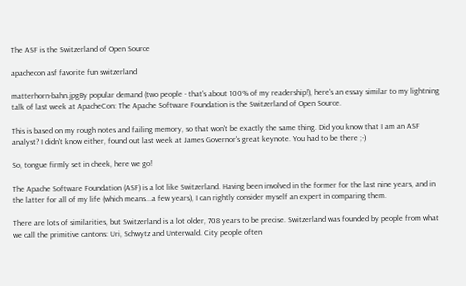The ASF is the Switzerland of Open Source

apachecon asf favorite fun switzerland

matterhorn-bahn.jpgBy popular demand (two people - that's about 100% of my readership!), here's an essay similar to my lightning talk of last week at ApacheCon: The Apache Software Foundation is the Switzerland of Open Source.

This is based on my rough notes and failing memory, so that won't be exactly the same thing. Did you know that I am an ASF analyst? I didn't know either, found out last week at James Governor's great keynote. You had to be there ;-)

So, tongue firmly set in cheek, here we go!

The Apache Software Foundation (ASF) is a lot like Switzerland. Having been involved in the former for the last nine years, and in the latter for all of my life (which means...a few years), I can rightly consider myself an expert in comparing them.

There are lots of similarities, but Switzerland is a lot older, 708 years to be precise. Switzerland was founded by people from what we call the primitive cantons: Uri, Schwytz and Unterwald. City people often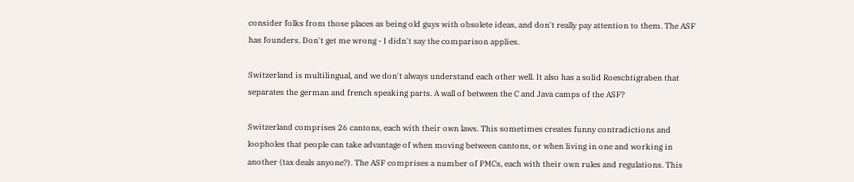consider folks from those places as being old guys with obsolete ideas, and don't really pay attention to them. The ASF has founders. Don't get me wrong - I didn't say the comparison applies.

Switzerland is multilingual, and we don't always understand each other well. It also has a solid Roeschtigraben that separates the german and french speaking parts. A wall of between the C and Java camps of the ASF?

Switzerland comprises 26 cantons, each with their own laws. This sometimes creates funny contradictions and loopholes that people can take advantage of when moving between cantons, or when living in one and working in another (tax deals anyone?). The ASF comprises a number of PMCs, each with their own rules and regulations. This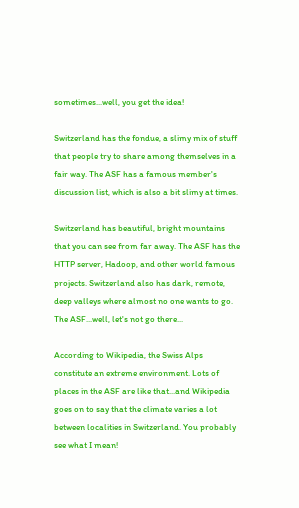sometimes...well, you get the idea!

Switzerland has the fondue, a slimy mix of stuff that people try to share among themselves in a fair way. The ASF has a famous member's discussion list, which is also a bit slimy at times.

Switzerland has beautiful, bright mountains that you can see from far away. The ASF has the HTTP server, Hadoop, and other world famous projects. Switzerland also has dark, remote, deep valleys where almost no one wants to go. The ASF...well, let's not go there...

According to Wikipedia, the Swiss Alps constitute an extreme environment. Lots of places in the ASF are like that...and Wikipedia goes on to say that the climate varies a lot between localities in Switzerland. You probably see what I mean!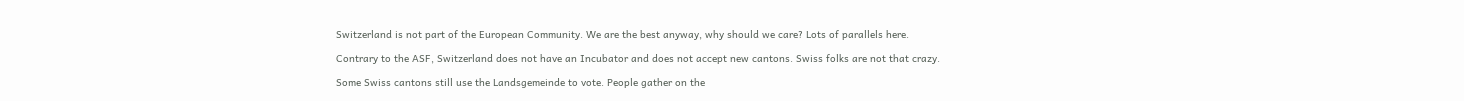Switzerland is not part of the European Community. We are the best anyway, why should we care? Lots of parallels here.

Contrary to the ASF, Switzerland does not have an Incubator and does not accept new cantons. Swiss folks are not that crazy.

Some Swiss cantons still use the Landsgemeinde to vote. People gather on the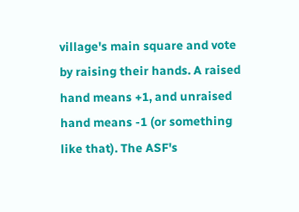village's main square and vote by raising their hands. A raised hand means +1, and unraised hand means -1 (or something like that). The ASF's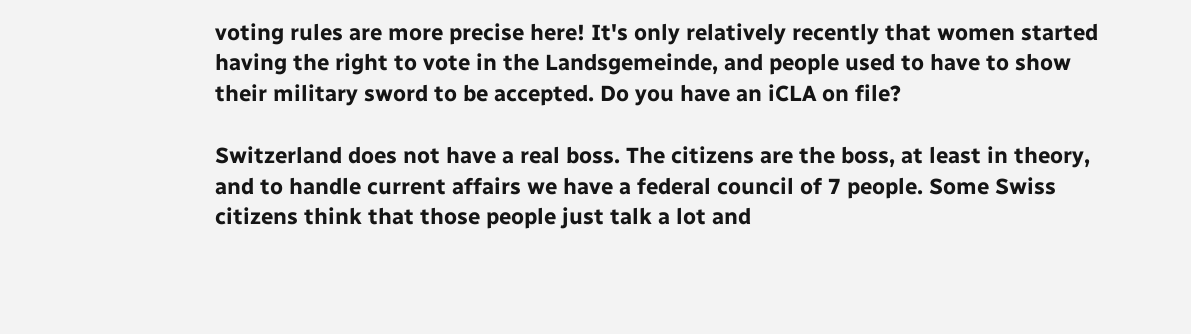voting rules are more precise here! It's only relatively recently that women started having the right to vote in the Landsgemeinde, and people used to have to show their military sword to be accepted. Do you have an iCLA on file?

Switzerland does not have a real boss. The citizens are the boss, at least in theory, and to handle current affairs we have a federal council of 7 people. Some Swiss citizens think that those people just talk a lot and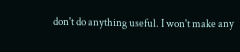don't do anything useful. I won't make any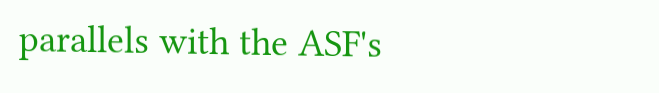parallels with the ASF's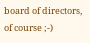board of directors, of course ;-)